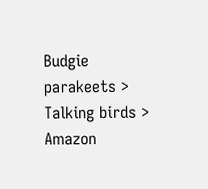Budgie parakeets > Talking birds > Amazon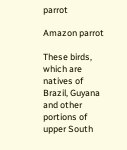parrot

Amazon parrot

These birds, which are natives of Brazil, Guyana and other portions of upper South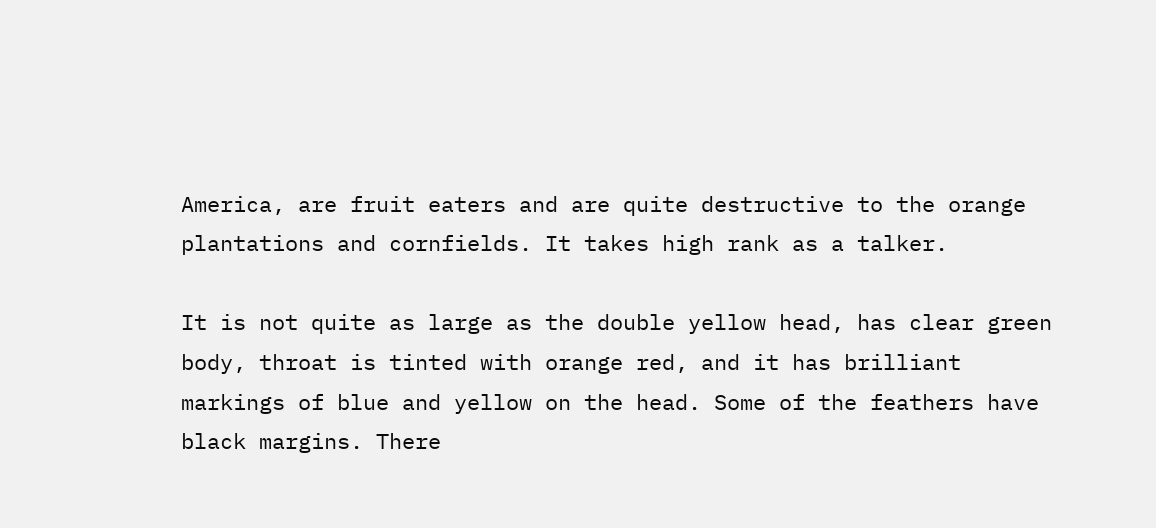America, are fruit eaters and are quite destructive to the orange plantations and cornfields. It takes high rank as a talker.

It is not quite as large as the double yellow head, has clear green body, throat is tinted with orange red, and it has brilliant markings of blue and yellow on the head. Some of the feathers have black margins. There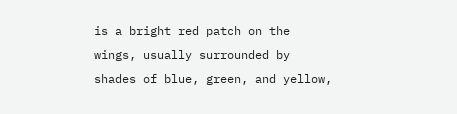is a bright red patch on the wings, usually surrounded by shades of blue, green, and yellow,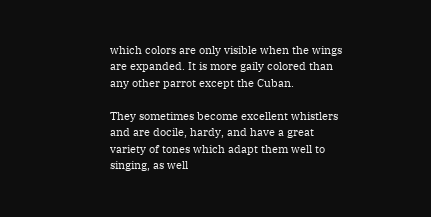which colors are only visible when the wings are expanded. It is more gaily colored than any other parrot except the Cuban.

They sometimes become excellent whistlers and are docile, hardy, and have a great variety of tones which adapt them well to singing, as well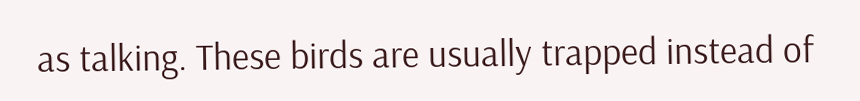as talking. These birds are usually trapped instead of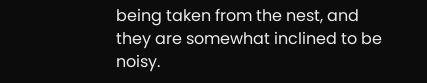being taken from the nest, and they are somewhat inclined to be noisy.